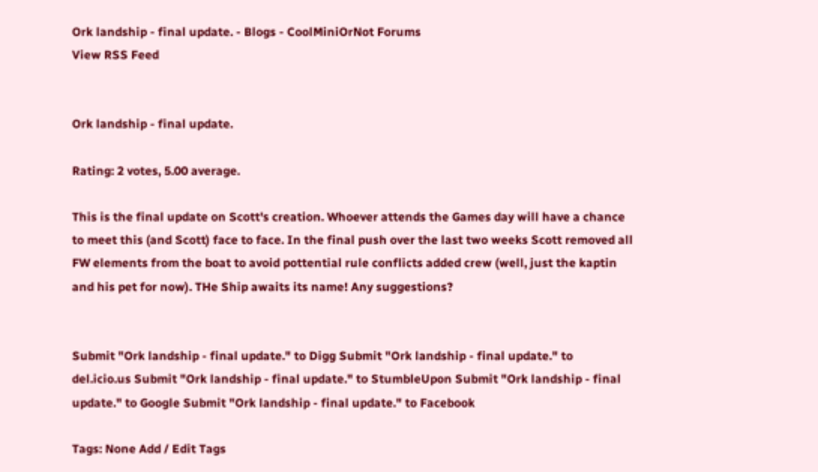Ork landship - final update. - Blogs - CoolMiniOrNot Forums
View RSS Feed


Ork landship - final update.

Rating: 2 votes, 5.00 average.

This is the final update on Scott's creation. Whoever attends the Games day will have a chance to meet this (and Scott) face to face. In the final push over the last two weeks Scott removed all FW elements from the boat to avoid pottential rule conflicts added crew (well, just the kaptin and his pet for now). THe Ship awaits its name! Any suggestions?


Submit "Ork landship - final update." to Digg Submit "Ork landship - final update." to del.icio.us Submit "Ork landship - final update." to StumbleUpon Submit "Ork landship - final update." to Google Submit "Ork landship - final update." to Facebook

Tags: None Add / Edit Tags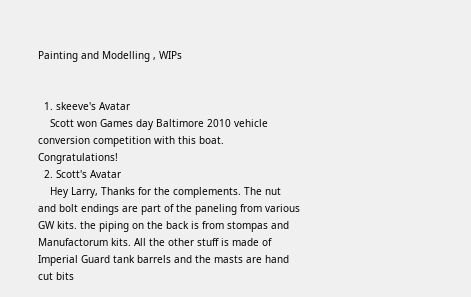Painting and Modelling , WIPs


  1. skeeve's Avatar
    Scott won Games day Baltimore 2010 vehicle conversion competition with this boat. Congratulations!
  2. Scott's Avatar
    Hey Larry, Thanks for the complements. The nut and bolt endings are part of the paneling from various GW kits. the piping on the back is from stompas and Manufactorum kits. All the other stuff is made of Imperial Guard tank barrels and the masts are hand cut bits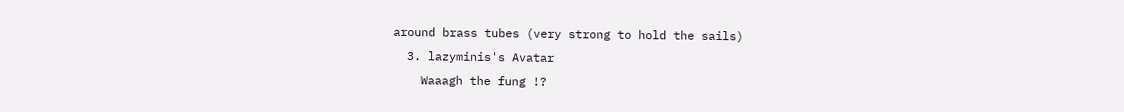around brass tubes (very strong to hold the sails)
  3. lazyminis's Avatar
    Waaagh the fung !?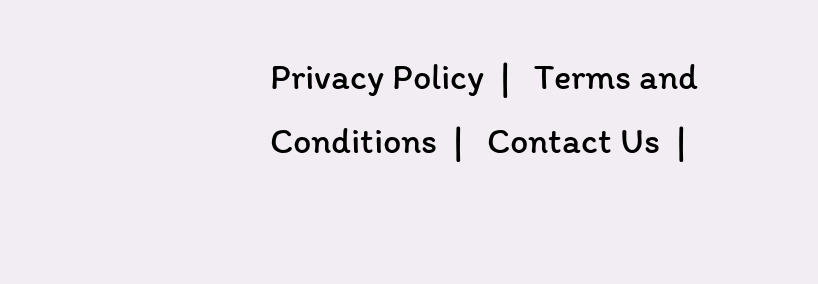Privacy Policy  |   Terms and Conditions  |   Contact Us  |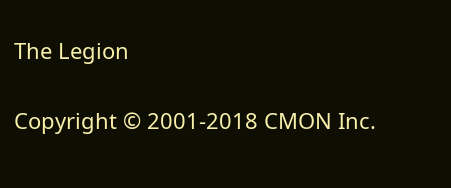The Legion

Copyright © 2001-2018 CMON Inc.